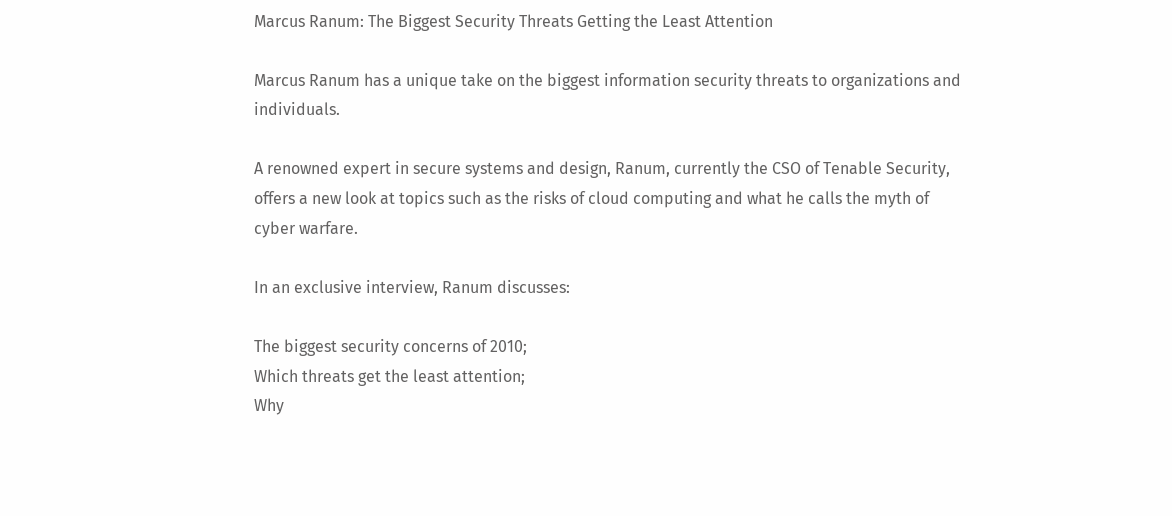Marcus Ranum: The Biggest Security Threats Getting the Least Attention

Marcus Ranum has a unique take on the biggest information security threats to organizations and individuals.

A renowned expert in secure systems and design, Ranum, currently the CSO of Tenable Security, offers a new look at topics such as the risks of cloud computing and what he calls the myth of cyber warfare.

In an exclusive interview, Ranum discusses:

The biggest security concerns of 2010;
Which threats get the least attention;
Why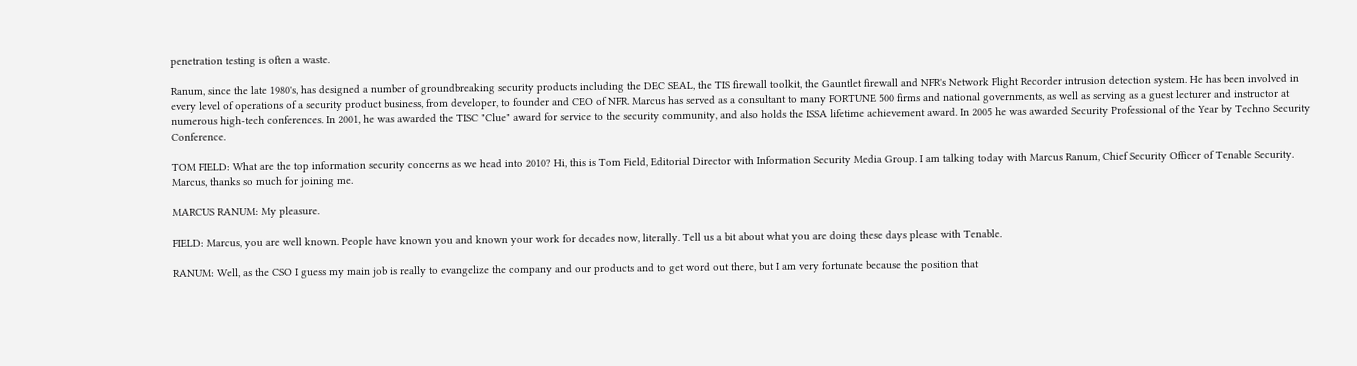penetration testing is often a waste.

Ranum, since the late 1980's, has designed a number of groundbreaking security products including the DEC SEAL, the TIS firewall toolkit, the Gauntlet firewall and NFR's Network Flight Recorder intrusion detection system. He has been involved in every level of operations of a security product business, from developer, to founder and CEO of NFR. Marcus has served as a consultant to many FORTUNE 500 firms and national governments, as well as serving as a guest lecturer and instructor at numerous high-tech conferences. In 2001, he was awarded the TISC "Clue" award for service to the security community, and also holds the ISSA lifetime achievement award. In 2005 he was awarded Security Professional of the Year by Techno Security Conference.

TOM FIELD: What are the top information security concerns as we head into 2010? Hi, this is Tom Field, Editorial Director with Information Security Media Group. I am talking today with Marcus Ranum, Chief Security Officer of Tenable Security. Marcus, thanks so much for joining me.

MARCUS RANUM: My pleasure.

FIELD: Marcus, you are well known. People have known you and known your work for decades now, literally. Tell us a bit about what you are doing these days please with Tenable.

RANUM: Well, as the CSO I guess my main job is really to evangelize the company and our products and to get word out there, but I am very fortunate because the position that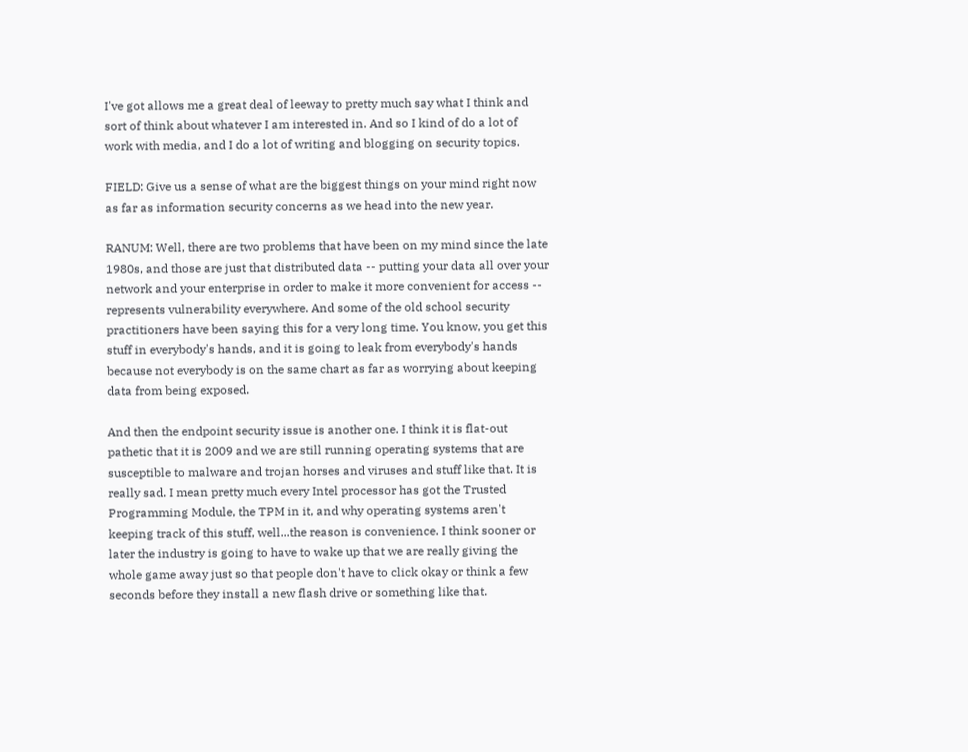I've got allows me a great deal of leeway to pretty much say what I think and sort of think about whatever I am interested in. And so I kind of do a lot of work with media, and I do a lot of writing and blogging on security topics.

FIELD: Give us a sense of what are the biggest things on your mind right now as far as information security concerns as we head into the new year.

RANUM: Well, there are two problems that have been on my mind since the late 1980s, and those are just that distributed data -- putting your data all over your network and your enterprise in order to make it more convenient for access -- represents vulnerability everywhere. And some of the old school security practitioners have been saying this for a very long time. You know, you get this stuff in everybody's hands, and it is going to leak from everybody's hands because not everybody is on the same chart as far as worrying about keeping data from being exposed.

And then the endpoint security issue is another one. I think it is flat-out pathetic that it is 2009 and we are still running operating systems that are susceptible to malware and trojan horses and viruses and stuff like that. It is really sad. I mean pretty much every Intel processor has got the Trusted Programming Module, the TPM in it, and why operating systems aren't keeping track of this stuff, well...the reason is convenience. I think sooner or later the industry is going to have to wake up that we are really giving the whole game away just so that people don't have to click okay or think a few seconds before they install a new flash drive or something like that.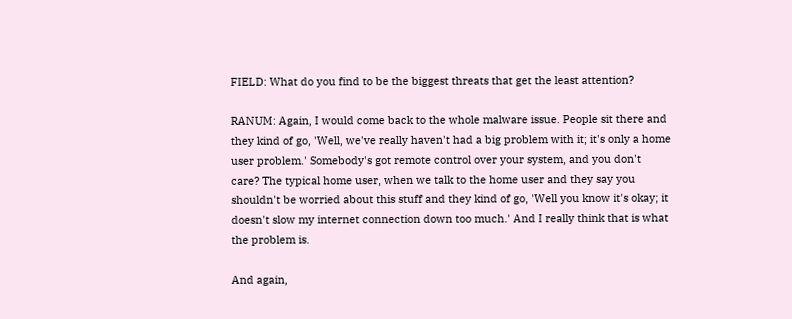FIELD: What do you find to be the biggest threats that get the least attention?

RANUM: Again, I would come back to the whole malware issue. People sit there and they kind of go, 'Well, we've really haven't had a big problem with it; it's only a home user problem.' Somebody's got remote control over your system, and you don't care? The typical home user, when we talk to the home user and they say you shouldn't be worried about this stuff and they kind of go, 'Well you know it's okay; it doesn't slow my internet connection down too much.' And I really think that is what the problem is.

And again,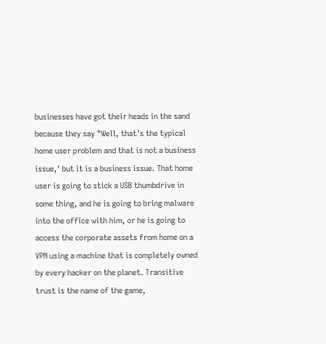businesses have got their heads in the sand because they say "Well, that's the typical home user problem and that is not a business issue,' but it is a business issue. That home user is going to stick a USB thumbdrive in some thing, and he is going to bring malware into the office with him, or he is going to access the corporate assets from home on a VPN using a machine that is completely owned by every hacker on the planet. Transitive trust is the name of the game,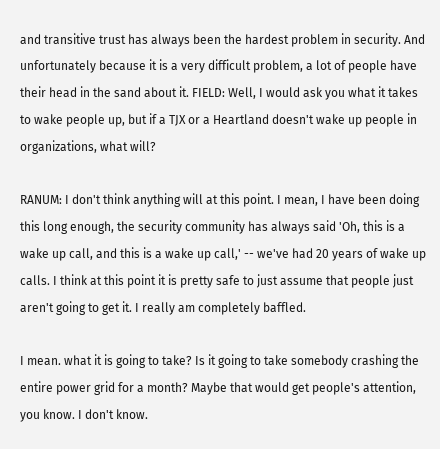and transitive trust has always been the hardest problem in security. And unfortunately because it is a very difficult problem, a lot of people have their head in the sand about it. FIELD: Well, I would ask you what it takes to wake people up, but if a TJX or a Heartland doesn't wake up people in organizations, what will?

RANUM: I don't think anything will at this point. I mean, I have been doing this long enough, the security community has always said 'Oh, this is a wake up call, and this is a wake up call,' -- we've had 20 years of wake up calls. I think at this point it is pretty safe to just assume that people just aren't going to get it. I really am completely baffled.

I mean. what it is going to take? Is it going to take somebody crashing the entire power grid for a month? Maybe that would get people's attention, you know. I don't know.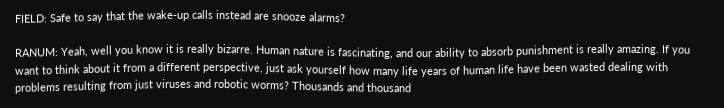FIELD: Safe to say that the wake-up calls instead are snooze alarms?

RANUM: Yeah, well you know it is really bizarre. Human nature is fascinating, and our ability to absorb punishment is really amazing. If you want to think about it from a different perspective, just ask yourself how many life years of human life have been wasted dealing with problems resulting from just viruses and robotic worms? Thousands and thousand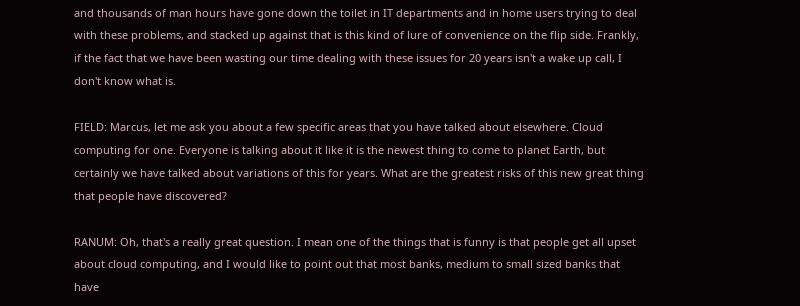and thousands of man hours have gone down the toilet in IT departments and in home users trying to deal with these problems, and stacked up against that is this kind of lure of convenience on the flip side. Frankly, if the fact that we have been wasting our time dealing with these issues for 20 years isn't a wake up call, I don't know what is.

FIELD: Marcus, let me ask you about a few specific areas that you have talked about elsewhere. Cloud computing for one. Everyone is talking about it like it is the newest thing to come to planet Earth, but certainly we have talked about variations of this for years. What are the greatest risks of this new great thing that people have discovered?

RANUM: Oh, that's a really great question. I mean one of the things that is funny is that people get all upset about cloud computing, and I would like to point out that most banks, medium to small sized banks that have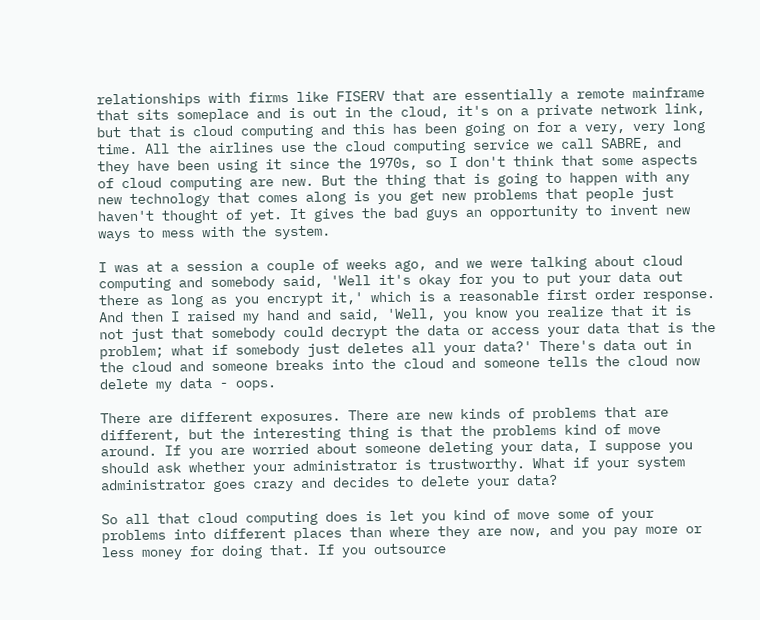relationships with firms like FISERV that are essentially a remote mainframe that sits someplace and is out in the cloud, it's on a private network link, but that is cloud computing and this has been going on for a very, very long time. All the airlines use the cloud computing service we call SABRE, and they have been using it since the 1970s, so I don't think that some aspects of cloud computing are new. But the thing that is going to happen with any new technology that comes along is you get new problems that people just haven't thought of yet. It gives the bad guys an opportunity to invent new ways to mess with the system.

I was at a session a couple of weeks ago, and we were talking about cloud computing and somebody said, 'Well it's okay for you to put your data out there as long as you encrypt it,' which is a reasonable first order response. And then I raised my hand and said, 'Well, you know you realize that it is not just that somebody could decrypt the data or access your data that is the problem; what if somebody just deletes all your data?' There's data out in the cloud and someone breaks into the cloud and someone tells the cloud now delete my data - oops.

There are different exposures. There are new kinds of problems that are different, but the interesting thing is that the problems kind of move around. If you are worried about someone deleting your data, I suppose you should ask whether your administrator is trustworthy. What if your system administrator goes crazy and decides to delete your data?

So all that cloud computing does is let you kind of move some of your problems into different places than where they are now, and you pay more or less money for doing that. If you outsource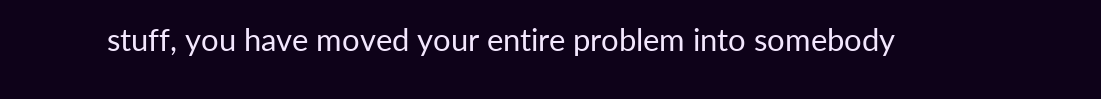stuff, you have moved your entire problem into somebody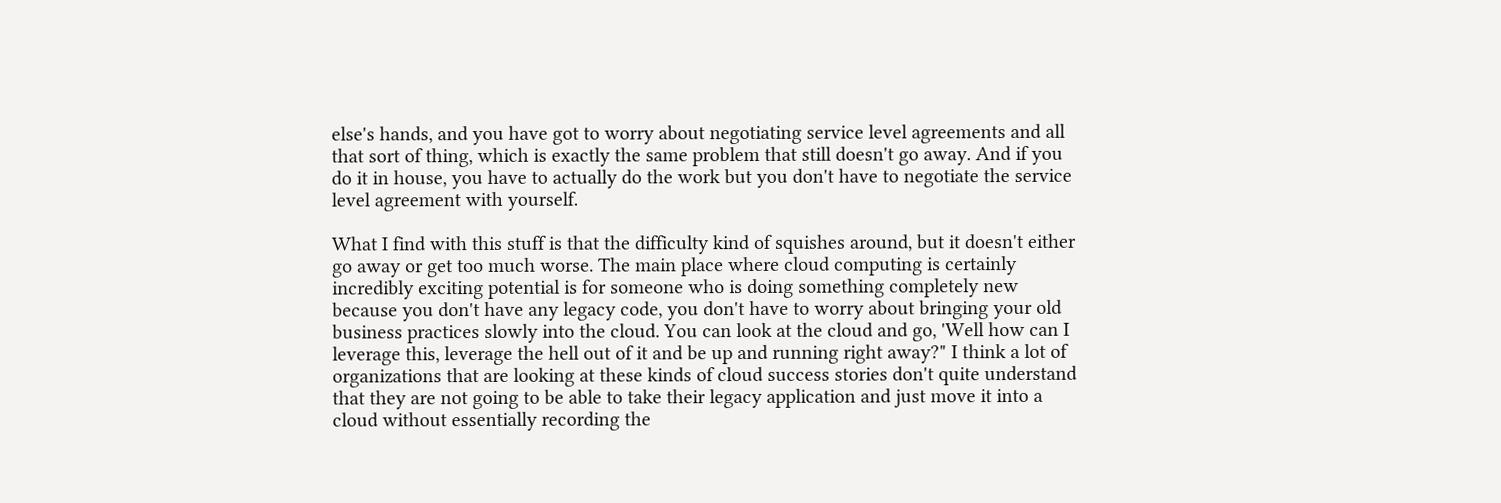else's hands, and you have got to worry about negotiating service level agreements and all that sort of thing, which is exactly the same problem that still doesn't go away. And if you do it in house, you have to actually do the work but you don't have to negotiate the service level agreement with yourself.

What I find with this stuff is that the difficulty kind of squishes around, but it doesn't either go away or get too much worse. The main place where cloud computing is certainly incredibly exciting potential is for someone who is doing something completely new because you don't have any legacy code, you don't have to worry about bringing your old business practices slowly into the cloud. You can look at the cloud and go, 'Well how can I leverage this, leverage the hell out of it and be up and running right away?" I think a lot of organizations that are looking at these kinds of cloud success stories don't quite understand that they are not going to be able to take their legacy application and just move it into a cloud without essentially recording the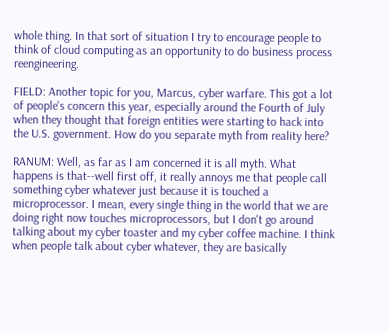whole thing. In that sort of situation I try to encourage people to think of cloud computing as an opportunity to do business process reengineering.

FIELD: Another topic for you, Marcus, cyber warfare. This got a lot of people's concern this year, especially around the Fourth of July when they thought that foreign entities were starting to hack into the U.S. government. How do you separate myth from reality here?

RANUM: Well, as far as I am concerned it is all myth. What happens is that--well first off, it really annoys me that people call something cyber whatever just because it is touched a microprocessor. I mean, every single thing in the world that we are doing right now touches microprocessors, but I don't go around talking about my cyber toaster and my cyber coffee machine. I think when people talk about cyber whatever, they are basically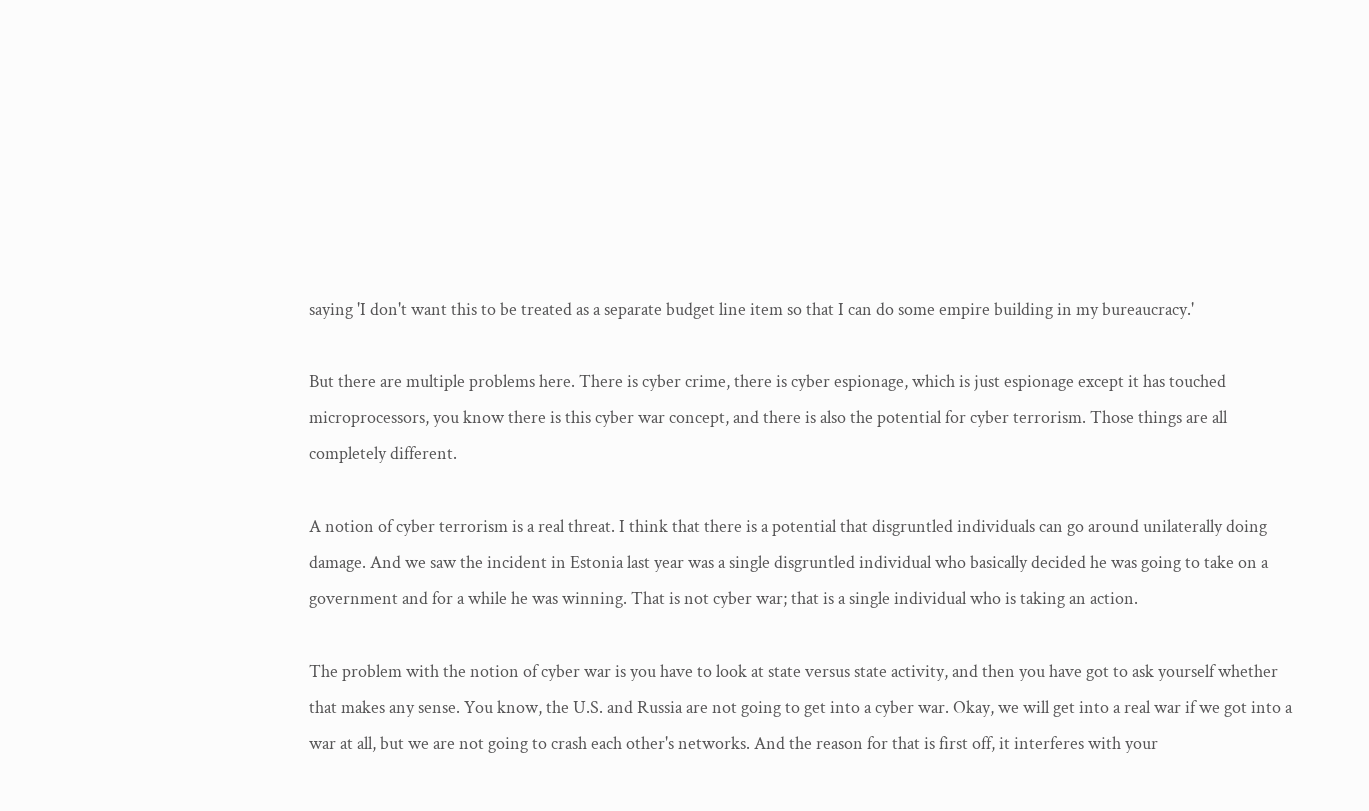saying 'I don't want this to be treated as a separate budget line item so that I can do some empire building in my bureaucracy.'

But there are multiple problems here. There is cyber crime, there is cyber espionage, which is just espionage except it has touched microprocessors, you know there is this cyber war concept, and there is also the potential for cyber terrorism. Those things are all completely different.

A notion of cyber terrorism is a real threat. I think that there is a potential that disgruntled individuals can go around unilaterally doing damage. And we saw the incident in Estonia last year was a single disgruntled individual who basically decided he was going to take on a government and for a while he was winning. That is not cyber war; that is a single individual who is taking an action.

The problem with the notion of cyber war is you have to look at state versus state activity, and then you have got to ask yourself whether that makes any sense. You know, the U.S. and Russia are not going to get into a cyber war. Okay, we will get into a real war if we got into a war at all, but we are not going to crash each other's networks. And the reason for that is first off, it interferes with your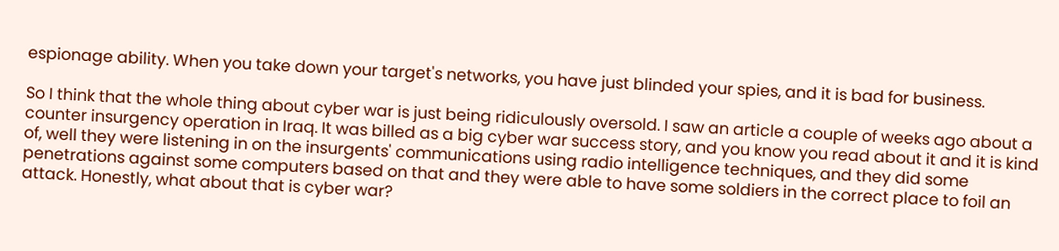espionage ability. When you take down your target's networks, you have just blinded your spies, and it is bad for business.

So I think that the whole thing about cyber war is just being ridiculously oversold. I saw an article a couple of weeks ago about a counter insurgency operation in Iraq. It was billed as a big cyber war success story, and you know you read about it and it is kind of, well they were listening in on the insurgents' communications using radio intelligence techniques, and they did some penetrations against some computers based on that and they were able to have some soldiers in the correct place to foil an attack. Honestly, what about that is cyber war?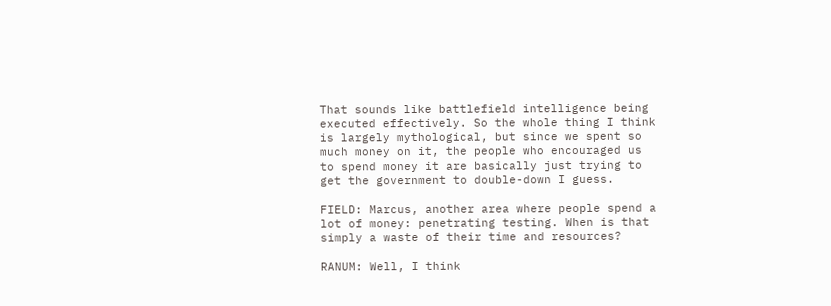That sounds like battlefield intelligence being executed effectively. So the whole thing I think is largely mythological, but since we spent so much money on it, the people who encouraged us to spend money it are basically just trying to get the government to double-down I guess.

FIELD: Marcus, another area where people spend a lot of money: penetrating testing. When is that simply a waste of their time and resources?

RANUM: Well, I think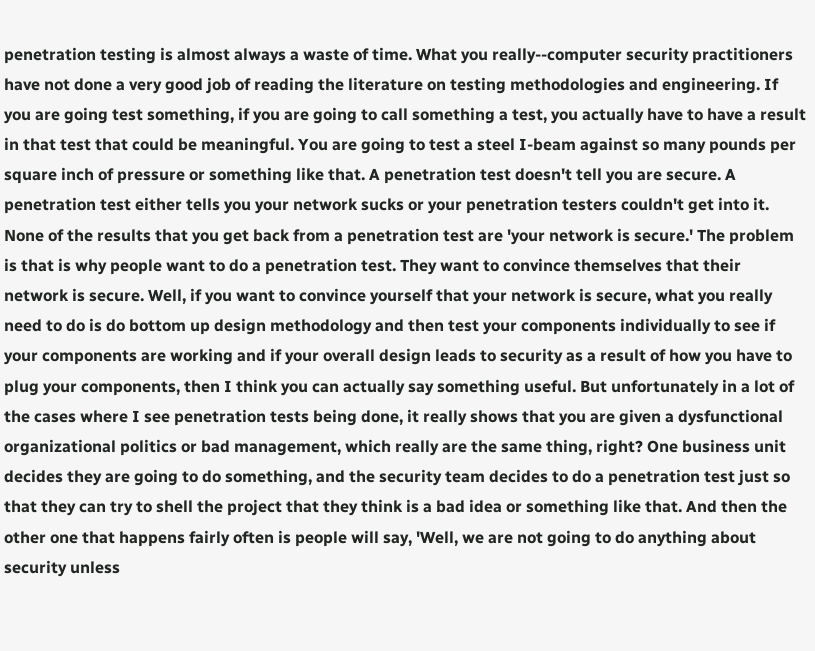penetration testing is almost always a waste of time. What you really--computer security practitioners have not done a very good job of reading the literature on testing methodologies and engineering. If you are going test something, if you are going to call something a test, you actually have to have a result in that test that could be meaningful. You are going to test a steel I-beam against so many pounds per square inch of pressure or something like that. A penetration test doesn't tell you are secure. A penetration test either tells you your network sucks or your penetration testers couldn't get into it. None of the results that you get back from a penetration test are 'your network is secure.' The problem is that is why people want to do a penetration test. They want to convince themselves that their network is secure. Well, if you want to convince yourself that your network is secure, what you really need to do is do bottom up design methodology and then test your components individually to see if your components are working and if your overall design leads to security as a result of how you have to plug your components, then I think you can actually say something useful. But unfortunately in a lot of the cases where I see penetration tests being done, it really shows that you are given a dysfunctional organizational politics or bad management, which really are the same thing, right? One business unit decides they are going to do something, and the security team decides to do a penetration test just so that they can try to shell the project that they think is a bad idea or something like that. And then the other one that happens fairly often is people will say, 'Well, we are not going to do anything about security unless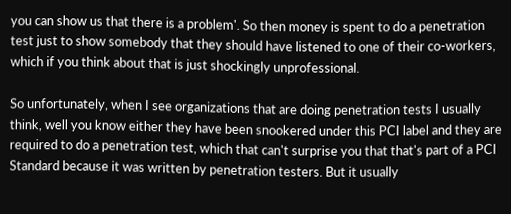you can show us that there is a problem'. So then money is spent to do a penetration test just to show somebody that they should have listened to one of their co-workers, which if you think about that is just shockingly unprofessional.

So unfortunately, when I see organizations that are doing penetration tests I usually think, well you know either they have been snookered under this PCI label and they are required to do a penetration test, which that can't surprise you that that's part of a PCI Standard because it was written by penetration testers. But it usually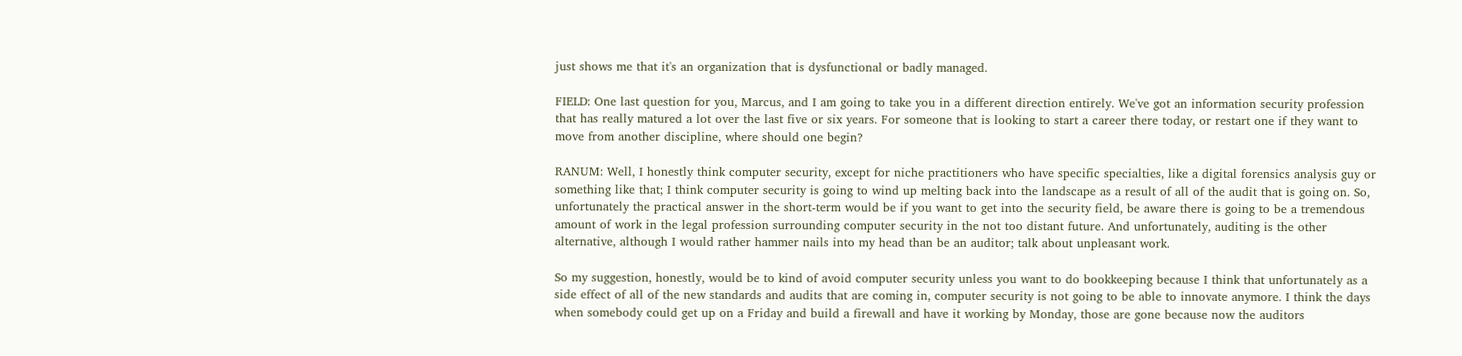just shows me that it's an organization that is dysfunctional or badly managed.

FIELD: One last question for you, Marcus, and I am going to take you in a different direction entirely. We've got an information security profession that has really matured a lot over the last five or six years. For someone that is looking to start a career there today, or restart one if they want to move from another discipline, where should one begin?

RANUM: Well, I honestly think computer security, except for niche practitioners who have specific specialties, like a digital forensics analysis guy or something like that; I think computer security is going to wind up melting back into the landscape as a result of all of the audit that is going on. So, unfortunately the practical answer in the short-term would be if you want to get into the security field, be aware there is going to be a tremendous amount of work in the legal profession surrounding computer security in the not too distant future. And unfortunately, auditing is the other alternative, although I would rather hammer nails into my head than be an auditor; talk about unpleasant work.

So my suggestion, honestly, would be to kind of avoid computer security unless you want to do bookkeeping because I think that unfortunately as a side effect of all of the new standards and audits that are coming in, computer security is not going to be able to innovate anymore. I think the days when somebody could get up on a Friday and build a firewall and have it working by Monday, those are gone because now the auditors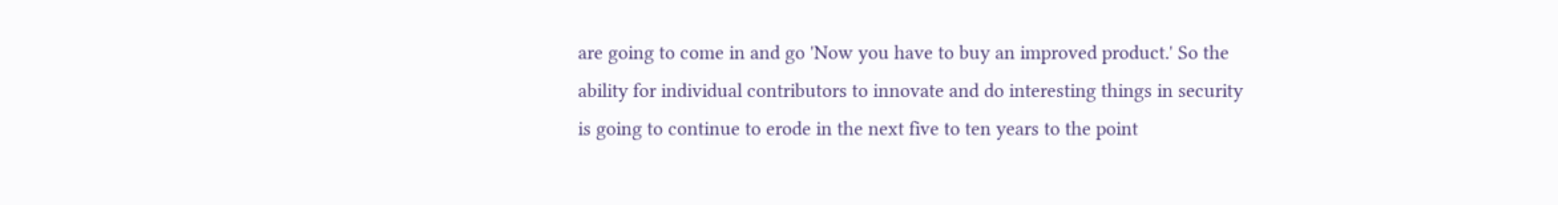are going to come in and go 'Now you have to buy an improved product.' So the ability for individual contributors to innovate and do interesting things in security is going to continue to erode in the next five to ten years to the point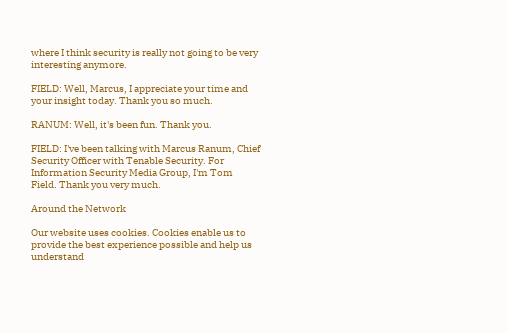where I think security is really not going to be very interesting anymore.

FIELD: Well, Marcus, I appreciate your time and your insight today. Thank you so much.

RANUM: Well, it's been fun. Thank you.

FIELD: I've been talking with Marcus Ranum, Chief Security Officer with Tenable Security. For Information Security Media Group, I'm Tom Field. Thank you very much.

Around the Network

Our website uses cookies. Cookies enable us to provide the best experience possible and help us understand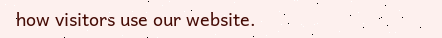how visitors use our website.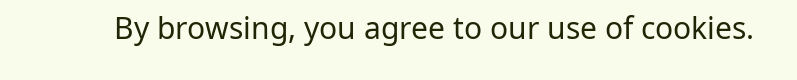By browsing, you agree to our use of cookies.